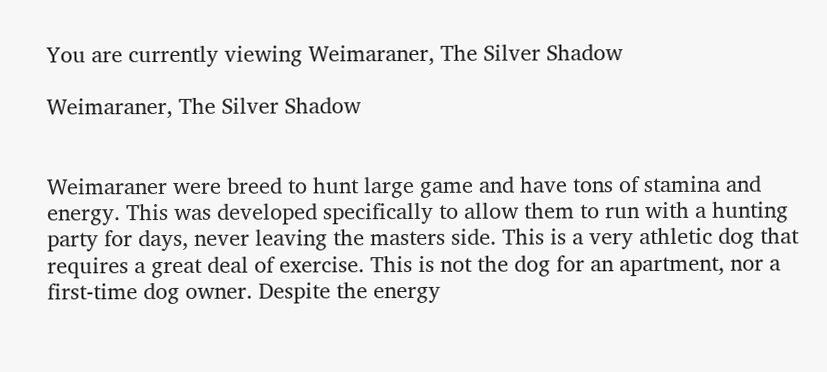You are currently viewing Weimaraner, The Silver Shadow

Weimaraner, The Silver Shadow


Weimaraner were breed to hunt large game and have tons of stamina and energy. This was developed specifically to allow them to run with a hunting party for days, never leaving the masters side. This is a very athletic dog that requires a great deal of exercise. This is not the dog for an apartment, nor a first-time dog owner. Despite the energy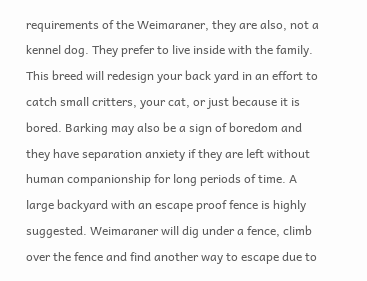requirements of the Weimaraner, they are also, not a kennel dog. They prefer to live inside with the family. This breed will redesign your back yard in an effort to catch small critters, your cat, or just because it is bored. Barking may also be a sign of boredom and they have separation anxiety if they are left without human companionship for long periods of time. A large backyard with an escape proof fence is highly suggested. Weimaraner will dig under a fence, climb over the fence and find another way to escape due to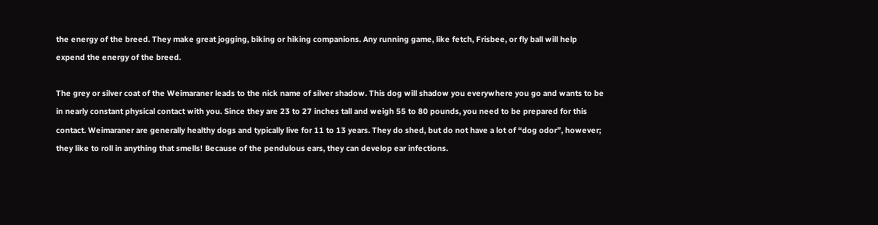the energy of the breed. They make great jogging, biking or hiking companions. Any running game, like fetch, Frisbee, or fly ball will help expend the energy of the breed.

The grey or silver coat of the Weimaraner leads to the nick name of silver shadow. This dog will shadow you everywhere you go and wants to be in nearly constant physical contact with you. Since they are 23 to 27 inches tall and weigh 55 to 80 pounds, you need to be prepared for this contact. Weimaraner are generally healthy dogs and typically live for 11 to 13 years. They do shed, but do not have a lot of “dog odor”, however; they like to roll in anything that smells! Because of the pendulous ears, they can develop ear infections.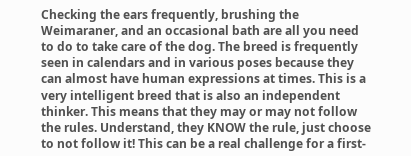Checking the ears frequently, brushing the Weimaraner, and an occasional bath are all you need to do to take care of the dog. The breed is frequently seen in calendars and in various poses because they can almost have human expressions at times. This is a very intelligent breed that is also an independent thinker. This means that they may or may not follow the rules. Understand, they KNOW the rule, just choose to not follow it! This can be a real challenge for a first-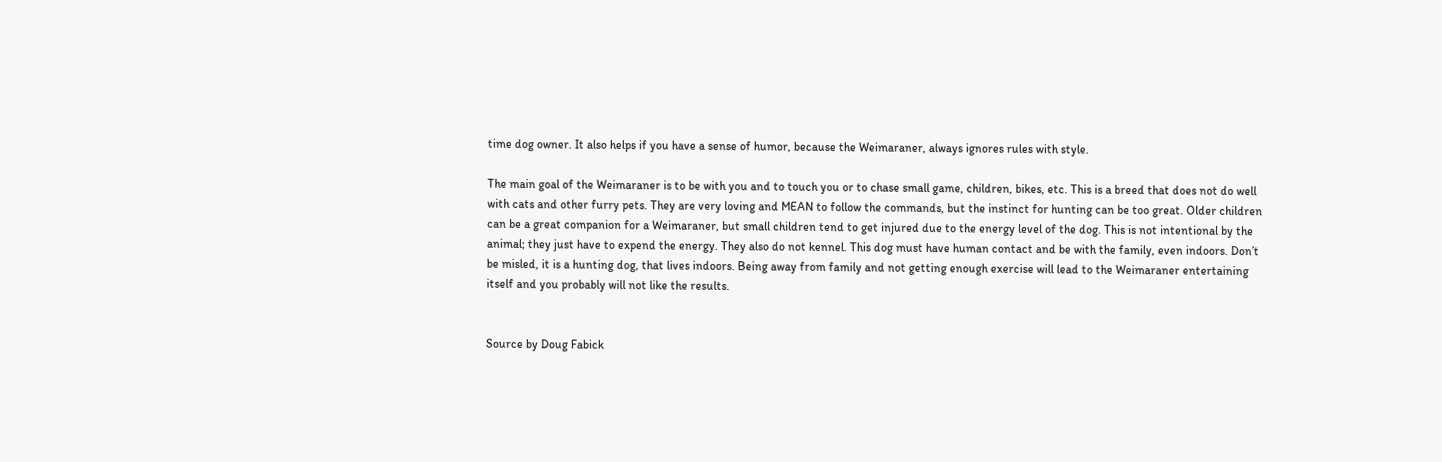time dog owner. It also helps if you have a sense of humor, because the Weimaraner, always ignores rules with style.

The main goal of the Weimaraner is to be with you and to touch you or to chase small game, children, bikes, etc. This is a breed that does not do well with cats and other furry pets. They are very loving and MEAN to follow the commands, but the instinct for hunting can be too great. Older children can be a great companion for a Weimaraner, but small children tend to get injured due to the energy level of the dog. This is not intentional by the animal; they just have to expend the energy. They also do not kennel. This dog must have human contact and be with the family, even indoors. Don’t be misled, it is a hunting dog, that lives indoors. Being away from family and not getting enough exercise will lead to the Weimaraner entertaining itself and you probably will not like the results.


Source by Doug Fabick